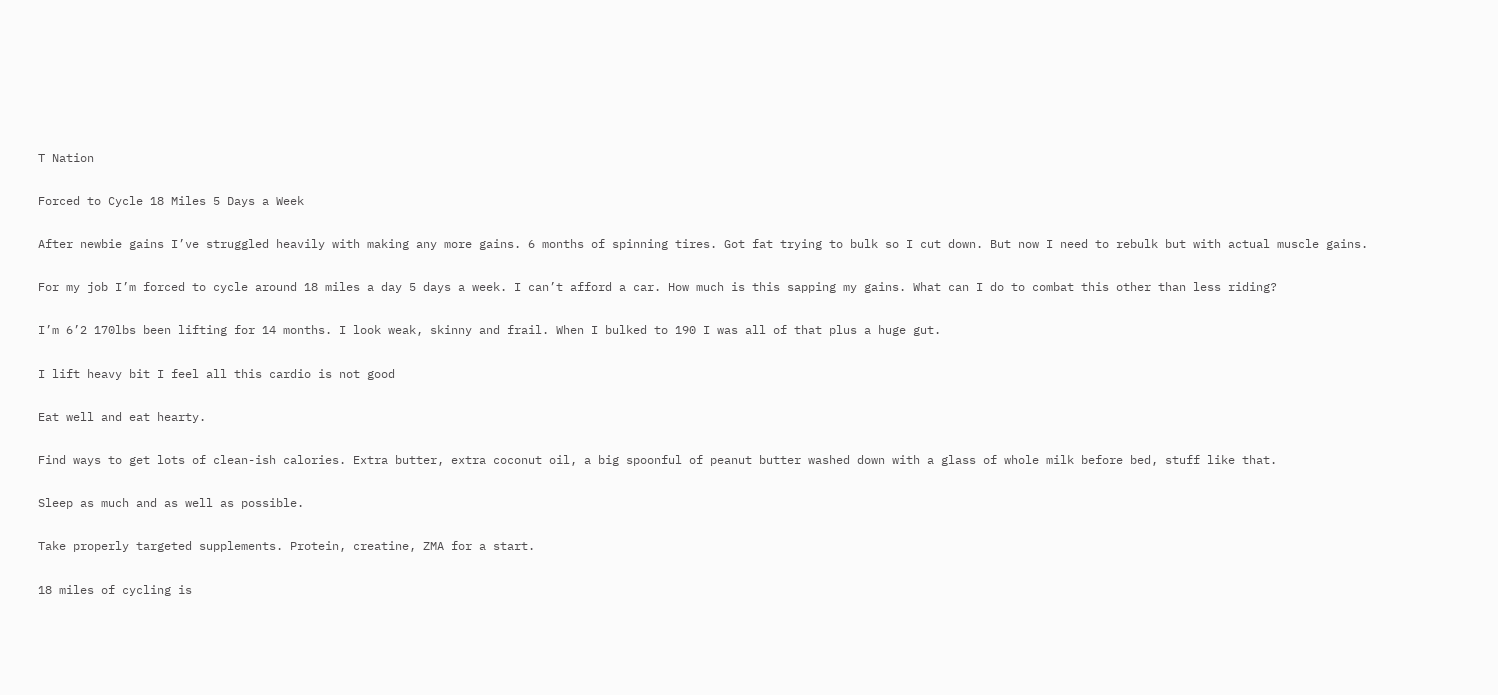T Nation

Forced to Cycle 18 Miles 5 Days a Week

After newbie gains I’ve struggled heavily with making any more gains. 6 months of spinning tires. Got fat trying to bulk so I cut down. But now I need to rebulk but with actual muscle gains.

For my job I’m forced to cycle around 18 miles a day 5 days a week. I can’t afford a car. How much is this sapping my gains. What can I do to combat this other than less riding?

I’m 6’2 170lbs been lifting for 14 months. I look weak, skinny and frail. When I bulked to 190 I was all of that plus a huge gut.

I lift heavy bit I feel all this cardio is not good

Eat well and eat hearty.

Find ways to get lots of clean-ish calories. Extra butter, extra coconut oil, a big spoonful of peanut butter washed down with a glass of whole milk before bed, stuff like that.

Sleep as much and as well as possible.

Take properly targeted supplements. Protein, creatine, ZMA for a start.

18 miles of cycling is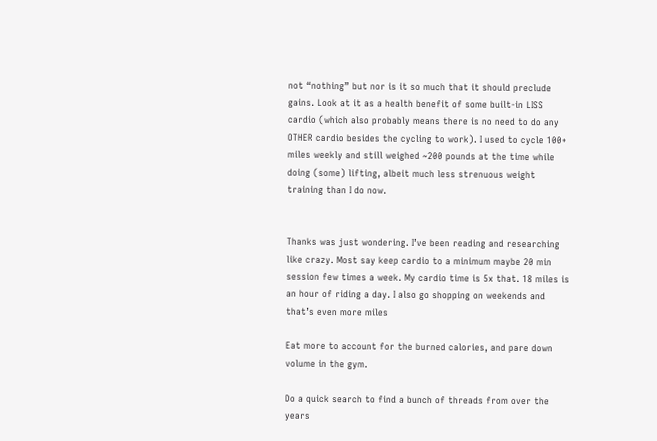not “nothing” but nor is it so much that it should preclude gains. Look at it as a health benefit of some built-in LISS cardio (which also probably means there is no need to do any OTHER cardio besides the cycling to work). I used to cycle 100+ miles weekly and still weighed ~200 pounds at the time while doing (some) lifting, albeit much less strenuous weight training than I do now.


Thanks was just wondering. I’ve been reading and researching like crazy. Most say keep cardio to a minimum maybe 20 min session few times a week. My cardio time is 5x that. 18 miles is an hour of riding a day. I also go shopping on weekends and that’s even more miles

Eat more to account for the burned calories, and pare down volume in the gym.

Do a quick search to find a bunch of threads from over the years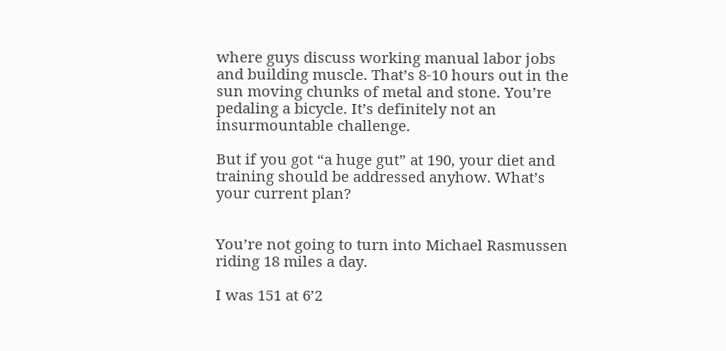where guys discuss working manual labor jobs and building muscle. That’s 8-10 hours out in the sun moving chunks of metal and stone. You’re pedaling a bicycle. It’s definitely not an insurmountable challenge.

But if you got “a huge gut” at 190, your diet and training should be addressed anyhow. What’s your current plan?


You’re not going to turn into Michael Rasmussen riding 18 miles a day.

I was 151 at 6’2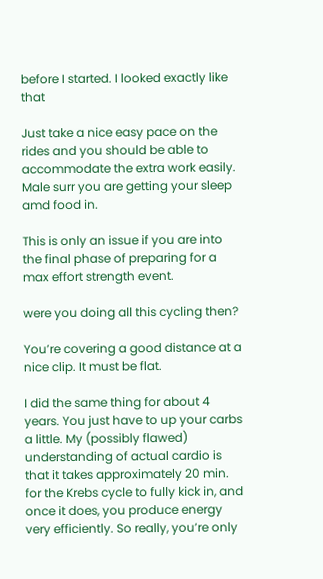before I started. I looked exactly like that

Just take a nice easy pace on the rides and you should be able to accommodate the extra work easily. Male surr you are getting your sleep amd food in.

This is only an issue if you are into the final phase of preparing for a max effort strength event.

were you doing all this cycling then?

You’re covering a good distance at a nice clip. It must be flat.

I did the same thing for about 4 years. You just have to up your carbs a little. My (possibly flawed) understanding of actual cardio is that it takes approximately 20 min. for the Krebs cycle to fully kick in, and once it does, you produce energy very efficiently. So really, you’re only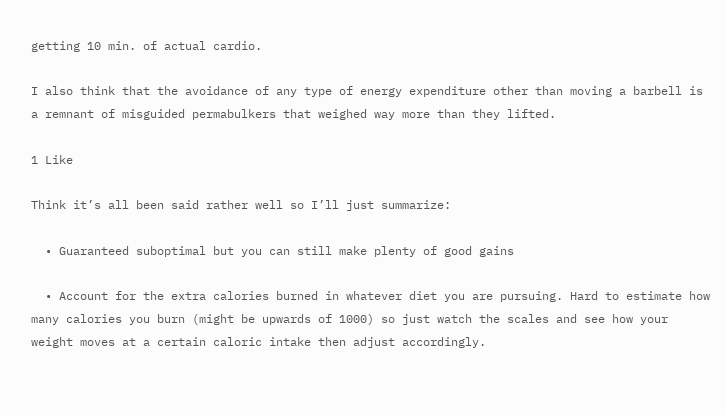getting 10 min. of actual cardio.

I also think that the avoidance of any type of energy expenditure other than moving a barbell is a remnant of misguided permabulkers that weighed way more than they lifted.

1 Like

Think it’s all been said rather well so I’ll just summarize:

  • Guaranteed suboptimal but you can still make plenty of good gains

  • Account for the extra calories burned in whatever diet you are pursuing. Hard to estimate how many calories you burn (might be upwards of 1000) so just watch the scales and see how your weight moves at a certain caloric intake then adjust accordingly.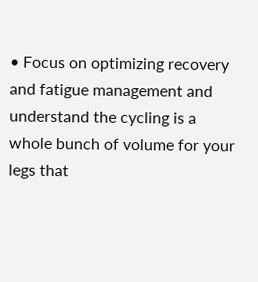• Focus on optimizing recovery and fatigue management and understand the cycling is a whole bunch of volume for your legs that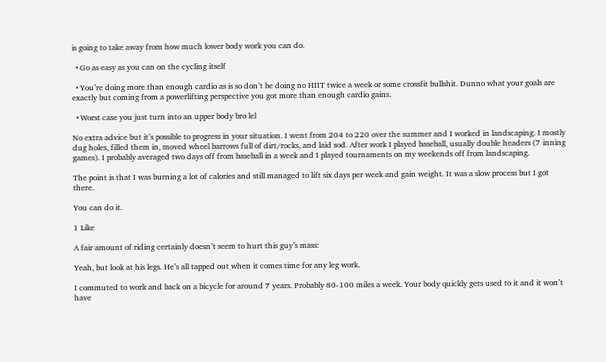is going to take away from how much lower body work you can do.

  • Go as easy as you can on the cycling itself

  • You’re doing more than enough cardio as is so don’t be doing no HIIT twice a week or some crossfit bullshit. Dunno what your goals are exactly but coming from a powerlifting perspective you got more than enough cardio gains.

  • Worst case you just turn into an upper body bro lel

No extra advice but it’s possible to progress in your situation. I went from 204 to 220 over the summer and I worked in landscaping. I mostly dug holes, filled them in, moved wheel barrows full of dirt/rocks, and laid sod. After work I played baseball, usually double headers (7 inning games). I probably averaged two days off from baseball in a week and I played tournaments on my weekends off from landscaping.

The point is that I was burning a lot of calories and still managed to lift six days per week and gain weight. It was a slow process but I got there.

You can do it.

1 Like

A fair amount of riding certainly doesn’t seem to hurt this guy’s mass:

Yeah, but look at his legs. He’s all tapped out when it comes time for any leg work.

I commuted to work and back on a bicycle for around 7 years. Probably 80-100 miles a week. Your body quickly gets used to it and it won’t have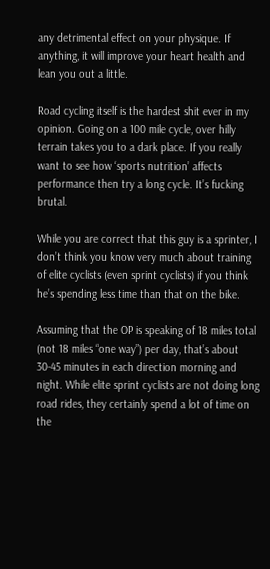any detrimental effect on your physique. If anything, it will improve your heart health and lean you out a little.

Road cycling itself is the hardest shit ever in my opinion. Going on a 100 mile cycle, over hilly terrain takes you to a dark place. If you really want to see how ‘sports nutrition’ affects performance then try a long cycle. It’s fucking brutal.

While you are correct that this guy is a sprinter, I don’t think you know very much about training of elite cyclists (even sprint cyclists) if you think he’s spending less time than that on the bike.

Assuming that the OP is speaking of 18 miles total (not 18 miles “one way”) per day, that’s about 30-45 minutes in each direction morning and night. While elite sprint cyclists are not doing long road rides, they certainly spend a lot of time on the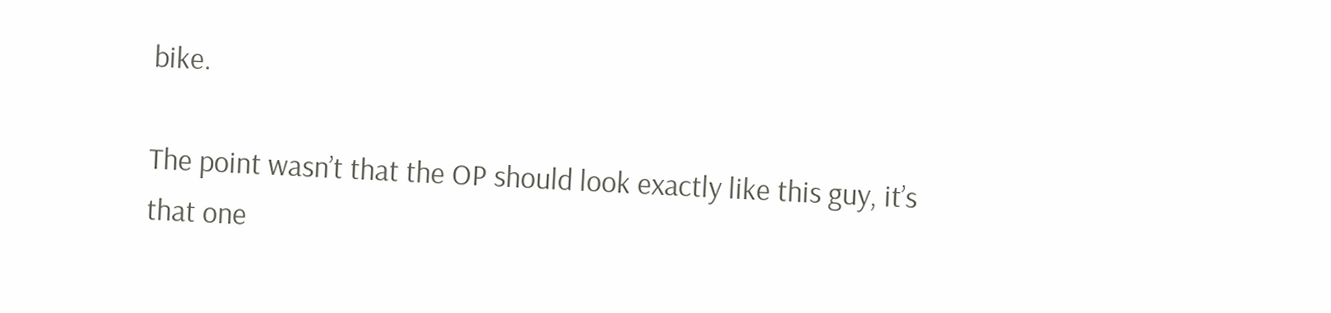bike.

The point wasn’t that the OP should look exactly like this guy, it’s that one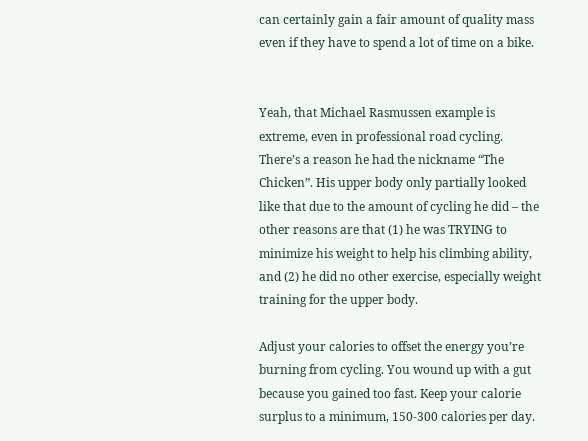can certainly gain a fair amount of quality mass even if they have to spend a lot of time on a bike.


Yeah, that Michael Rasmussen example is extreme, even in professional road cycling. There’s a reason he had the nickname “The Chicken”. His upper body only partially looked like that due to the amount of cycling he did – the other reasons are that (1) he was TRYING to minimize his weight to help his climbing ability, and (2) he did no other exercise, especially weight training for the upper body.

Adjust your calories to offset the energy you’re burning from cycling. You wound up with a gut because you gained too fast. Keep your calorie surplus to a minimum, 150-300 calories per day.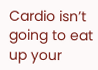Cardio isn’t going to eat up your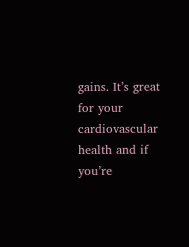gains. It’s great for your cardiovascular health and if you’re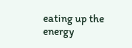eating up the energy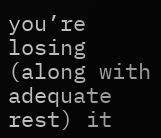you’re losing (along with adequate rest) it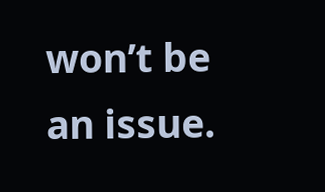won’t be an issue.